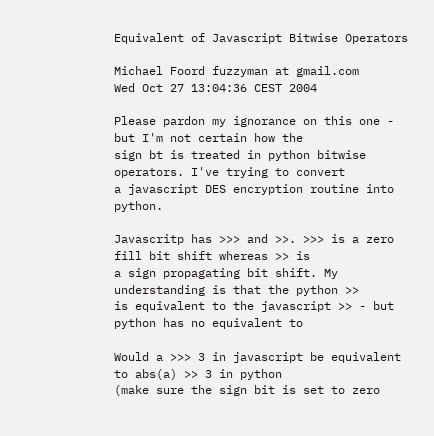Equivalent of Javascript Bitwise Operators

Michael Foord fuzzyman at gmail.com
Wed Oct 27 13:04:36 CEST 2004

Please pardon my ignorance on this one - but I'm not certain how the
sign bt is treated in python bitwise operators. I've trying to convert
a javascript DES encryption routine into python.

Javascritp has >>> and >>. >>> is a zero fill bit shift whereas >> is
a sign propagating bit shift. My understanding is that the python >>
is equivalent to the javascript >> - but python has no equivalent to

Would a >>> 3 in javascript be equivalent to abs(a) >> 3 in python
(make sure the sign bit is set to zero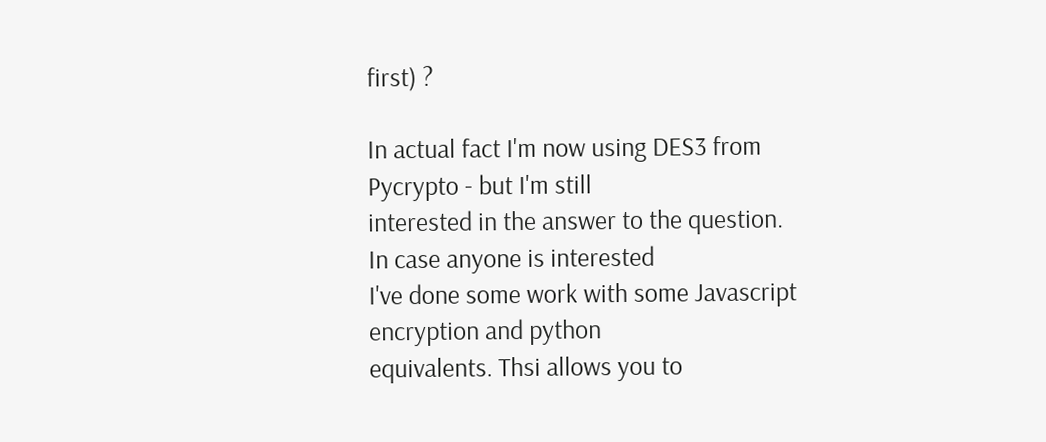first) ?

In actual fact I'm now using DES3 from Pycrypto - but I'm still
interested in the answer to the question. In case anyone is interested
I've done some work with some Javascript encryption and python
equivalents. Thsi allows you to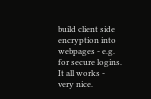build client side encryption into
webpages - e.g. for secure logins. It all works - very nice.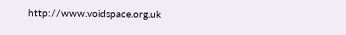http://www.voidspace.org.uk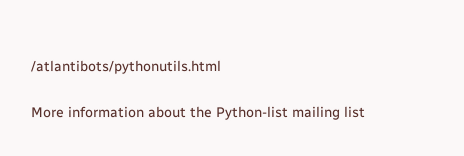/atlantibots/pythonutils.html

More information about the Python-list mailing list